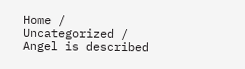Home / Uncategorized / Angel is described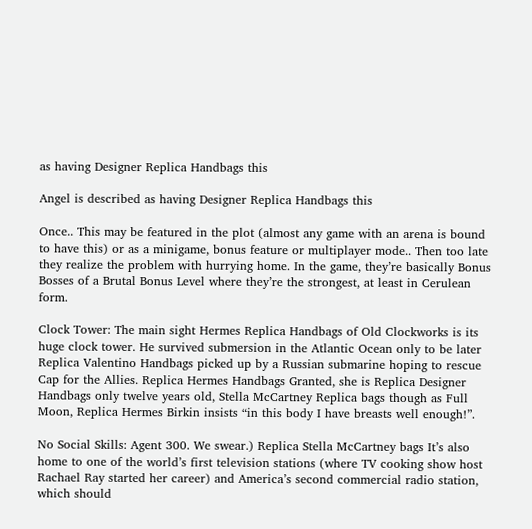as having Designer Replica Handbags this

Angel is described as having Designer Replica Handbags this

Once.. This may be featured in the plot (almost any game with an arena is bound to have this) or as a minigame, bonus feature or multiplayer mode.. Then too late they realize the problem with hurrying home. In the game, they’re basically Bonus Bosses of a Brutal Bonus Level where they’re the strongest, at least in Cerulean form.

Clock Tower: The main sight Hermes Replica Handbags of Old Clockworks is its huge clock tower. He survived submersion in the Atlantic Ocean only to be later Replica Valentino Handbags picked up by a Russian submarine hoping to rescue Cap for the Allies. Replica Hermes Handbags Granted, she is Replica Designer Handbags only twelve years old, Stella McCartney Replica bags though as Full Moon, Replica Hermes Birkin insists “in this body I have breasts well enough!”.

No Social Skills: Agent 300. We swear.) Replica Stella McCartney bags It’s also home to one of the world’s first television stations (where TV cooking show host Rachael Ray started her career) and America’s second commercial radio station, which should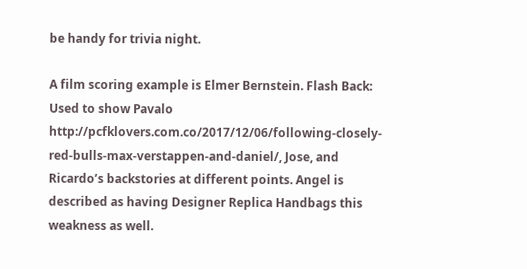be handy for trivia night.

A film scoring example is Elmer Bernstein. Flash Back: Used to show Pavalo http://pcfklovers.com.co/2017/12/06/following-closely-red-bulls-max-verstappen-and-daniel/, Jose, and Ricardo’s backstories at different points. Angel is described as having Designer Replica Handbags this weakness as well.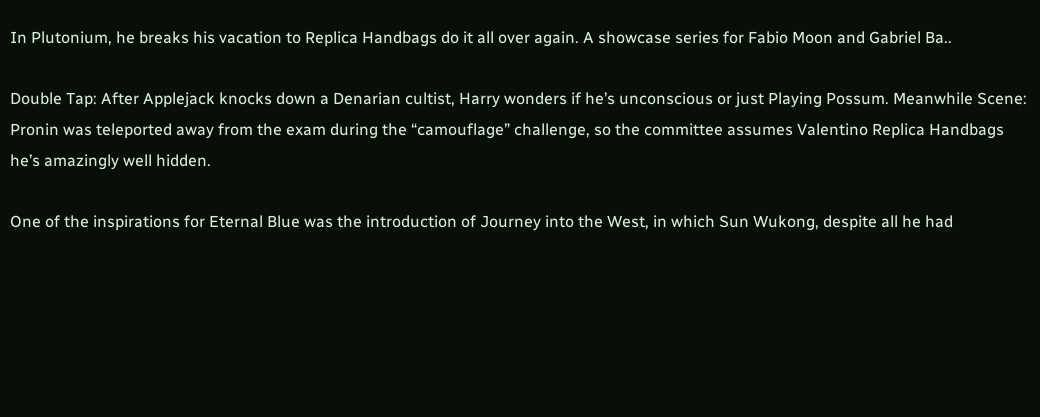In Plutonium, he breaks his vacation to Replica Handbags do it all over again. A showcase series for Fabio Moon and Gabriel Ba..

Double Tap: After Applejack knocks down a Denarian cultist, Harry wonders if he’s unconscious or just Playing Possum. Meanwhile Scene: Pronin was teleported away from the exam during the “camouflage” challenge, so the committee assumes Valentino Replica Handbags he’s amazingly well hidden.

One of the inspirations for Eternal Blue was the introduction of Journey into the West, in which Sun Wukong, despite all he had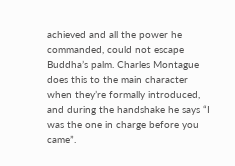achieved and all the power he commanded, could not escape Buddha’s palm. Charles Montague does this to the main character when they’re formally introduced, and during the handshake he says “I was the one in charge before you came”.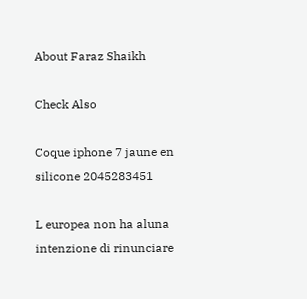About Faraz Shaikh

Check Also

Coque iphone 7 jaune en silicone 2045283451

L europea non ha aluna intenzione di rinunciare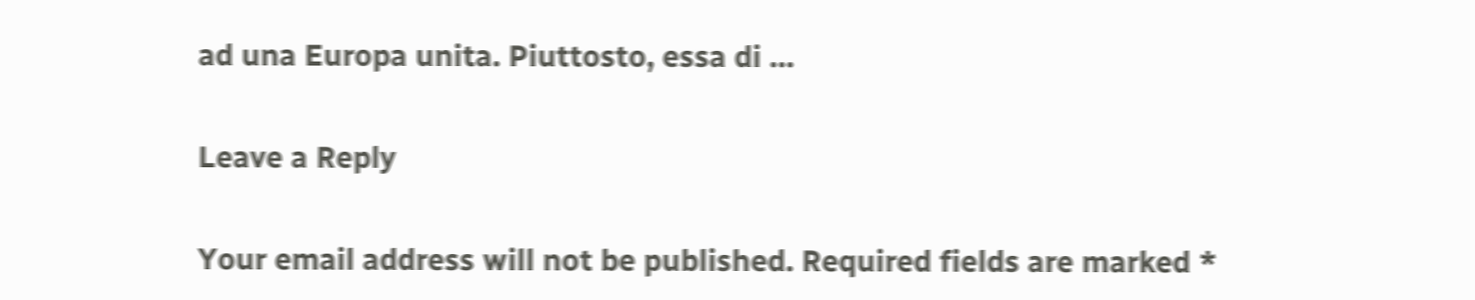ad una Europa unita. Piuttosto, essa di …

Leave a Reply

Your email address will not be published. Required fields are marked *